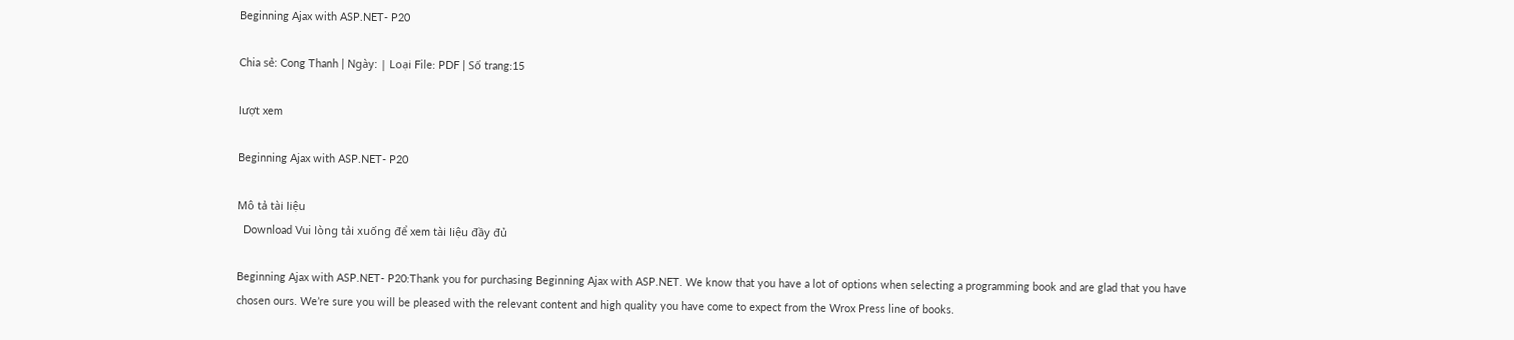Beginning Ajax with ASP.NET- P20

Chia sẻ: Cong Thanh | Ngày: | Loại File: PDF | Số trang:15

lượt xem

Beginning Ajax with ASP.NET- P20

Mô tả tài liệu
  Download Vui lòng tải xuống để xem tài liệu đầy đủ

Beginning Ajax with ASP.NET- P20:Thank you for purchasing Beginning Ajax with ASP.NET. We know that you have a lot of options when selecting a programming book and are glad that you have chosen ours. We’re sure you will be pleased with the relevant content and high quality you have come to expect from the Wrox Press line of books.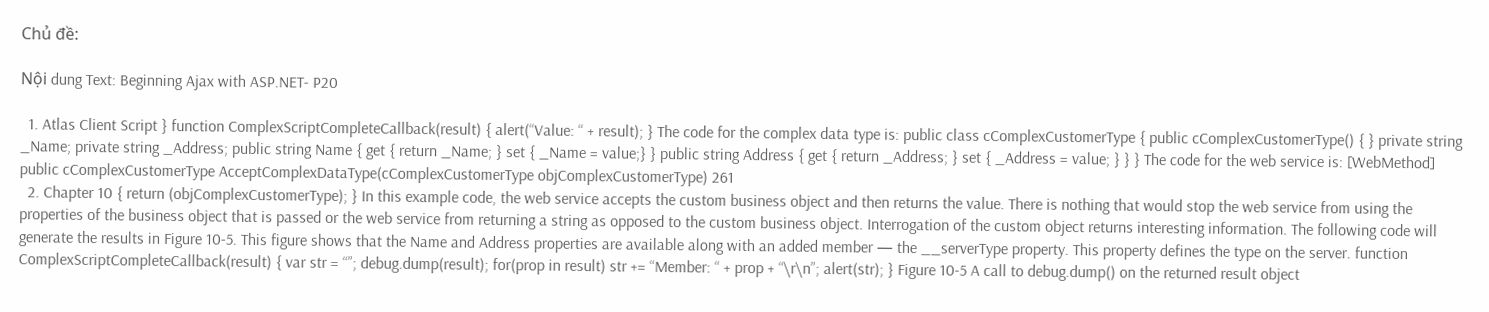Chủ đề:

Nội dung Text: Beginning Ajax with ASP.NET- P20

  1. Atlas Client Script } function ComplexScriptCompleteCallback(result) { alert(“Value: “ + result); } The code for the complex data type is: public class cComplexCustomerType { public cComplexCustomerType() { } private string _Name; private string _Address; public string Name { get { return _Name; } set { _Name = value;} } public string Address { get { return _Address; } set { _Address = value; } } } The code for the web service is: [WebMethod] public cComplexCustomerType AcceptComplexDataType(cComplexCustomerType objComplexCustomerType) 261
  2. Chapter 10 { return (objComplexCustomerType); } In this example code, the web service accepts the custom business object and then returns the value. There is nothing that would stop the web service from using the properties of the business object that is passed or the web service from returning a string as opposed to the custom business object. Interrogation of the custom object returns interesting information. The following code will generate the results in Figure 10-5. This figure shows that the Name and Address properties are available along with an added member — the __serverType property. This property defines the type on the server. function ComplexScriptCompleteCallback(result) { var str = “”; debug.dump(result); for(prop in result) str += “Member: “ + prop + “\r\n”; alert(str); } Figure 10-5 A call to debug.dump() on the returned result object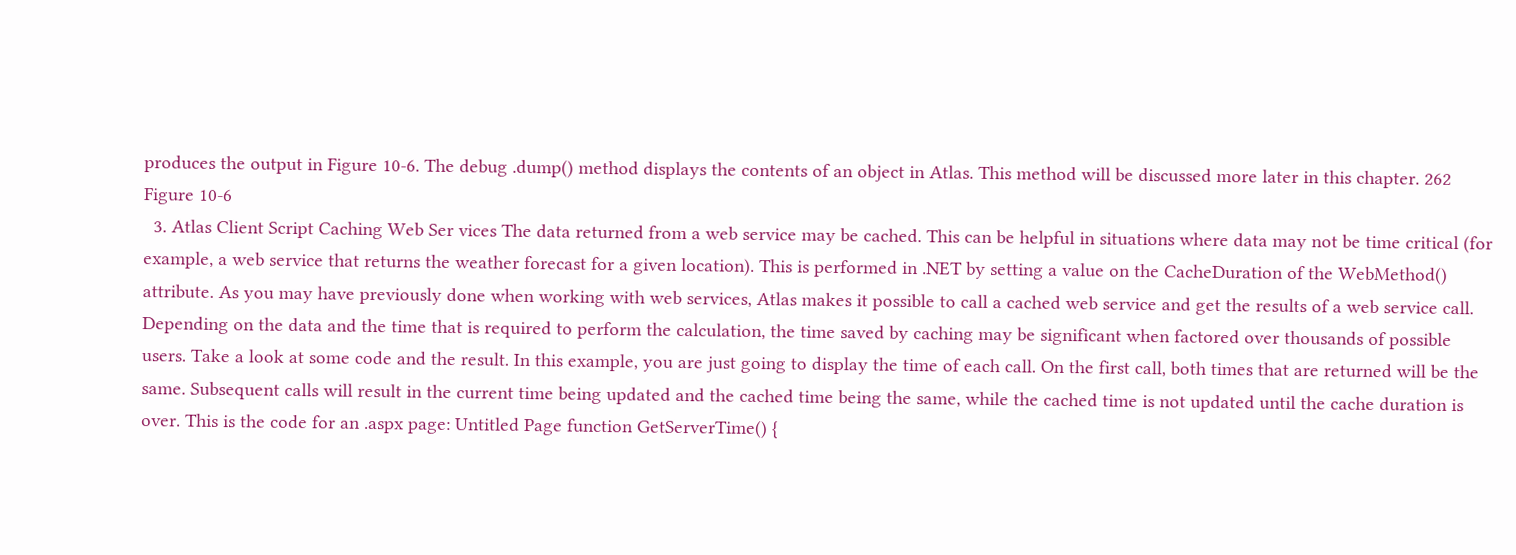produces the output in Figure 10-6. The debug .dump() method displays the contents of an object in Atlas. This method will be discussed more later in this chapter. 262 Figure 10-6
  3. Atlas Client Script Caching Web Ser vices The data returned from a web service may be cached. This can be helpful in situations where data may not be time critical (for example, a web service that returns the weather forecast for a given location). This is performed in .NET by setting a value on the CacheDuration of the WebMethod() attribute. As you may have previously done when working with web services, Atlas makes it possible to call a cached web service and get the results of a web service call. Depending on the data and the time that is required to perform the calculation, the time saved by caching may be significant when factored over thousands of possible users. Take a look at some code and the result. In this example, you are just going to display the time of each call. On the first call, both times that are returned will be the same. Subsequent calls will result in the current time being updated and the cached time being the same, while the cached time is not updated until the cache duration is over. This is the code for an .aspx page: Untitled Page function GetServerTime() {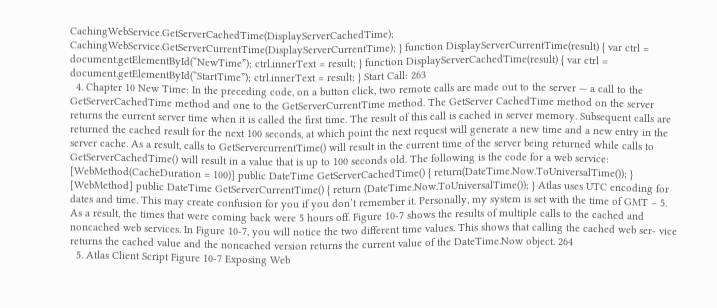CachingWebService.GetServerCachedTime(DisplayServerCachedTime); CachingWebService.GetServerCurrentTime(DisplayServerCurrentTime); } function DisplayServerCurrentTime(result) { var ctrl = document.getElementById(“NewTime”); ctrl.innerText = result; } function DisplayServerCachedTime(result) { var ctrl = document.getElementById(“StartTime”); ctrl.innerText = result; } Start Call: 263
  4. Chapter 10 New Time: In the preceding code, on a button click, two remote calls are made out to the server — a call to the GetServerCachedTime method and one to the GetServerCurrentTime method. The GetServer CachedTime method on the server returns the current server time when it is called the first time. The result of this call is cached in server memory. Subsequent calls are returned the cached result for the next 100 seconds, at which point the next request will generate a new time and a new entry in the server cache. As a result, calls to GetServercurrentTime() will result in the current time of the server being returned while calls to GetServerCachedTime() will result in a value that is up to 100 seconds old. The following is the code for a web service: [WebMethod(CacheDuration = 100)] public DateTime GetServerCachedTime() { return(DateTime.Now.ToUniversalTime()); } [WebMethod] public DateTime GetServerCurrentTime() { return (DateTime.Now.ToUniversalTime()); } Atlas uses UTC encoding for dates and time. This may create confusion for you if you don’t remember it. Personally, my system is set with the time of GMT – 5. As a result, the times that were coming back were 5 hours off. Figure 10-7 shows the results of multiple calls to the cached and noncached web services. In Figure 10-7, you will notice the two different time values. This shows that calling the cached web ser- vice returns the cached value and the noncached version returns the current value of the DateTime.Now object. 264
  5. Atlas Client Script Figure 10-7 Exposing Web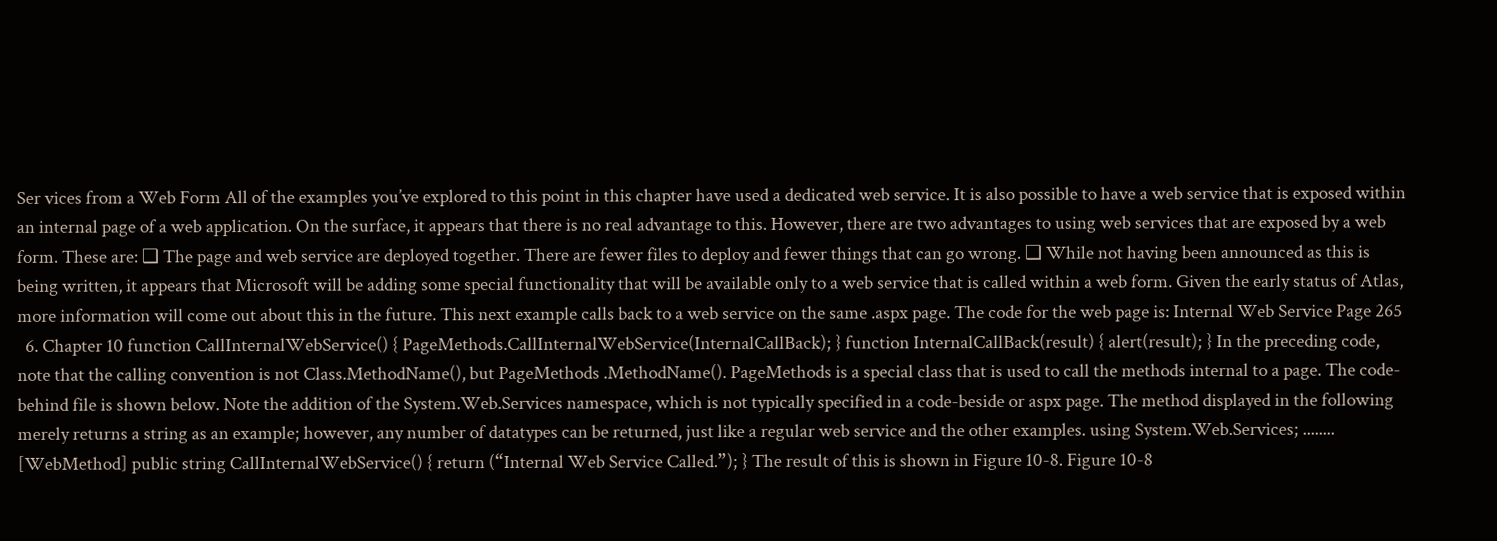Ser vices from a Web Form All of the examples you’ve explored to this point in this chapter have used a dedicated web service. It is also possible to have a web service that is exposed within an internal page of a web application. On the surface, it appears that there is no real advantage to this. However, there are two advantages to using web services that are exposed by a web form. These are: ❑ The page and web service are deployed together. There are fewer files to deploy and fewer things that can go wrong. ❑ While not having been announced as this is being written, it appears that Microsoft will be adding some special functionality that will be available only to a web service that is called within a web form. Given the early status of Atlas, more information will come out about this in the future. This next example calls back to a web service on the same .aspx page. The code for the web page is: Internal Web Service Page 265
  6. Chapter 10 function CallInternalWebService() { PageMethods.CallInternalWebService(InternalCallBack); } function InternalCallBack(result) { alert(result); } In the preceding code, note that the calling convention is not Class.MethodName(), but PageMethods .MethodName(). PageMethods is a special class that is used to call the methods internal to a page. The code-behind file is shown below. Note the addition of the System.Web.Services namespace, which is not typically specified in a code-beside or aspx page. The method displayed in the following merely returns a string as an example; however, any number of datatypes can be returned, just like a regular web service and the other examples. using System.Web.Services; ........ [WebMethod] public string CallInternalWebService() { return (“Internal Web Service Called.”); } The result of this is shown in Figure 10-8. Figure 10-8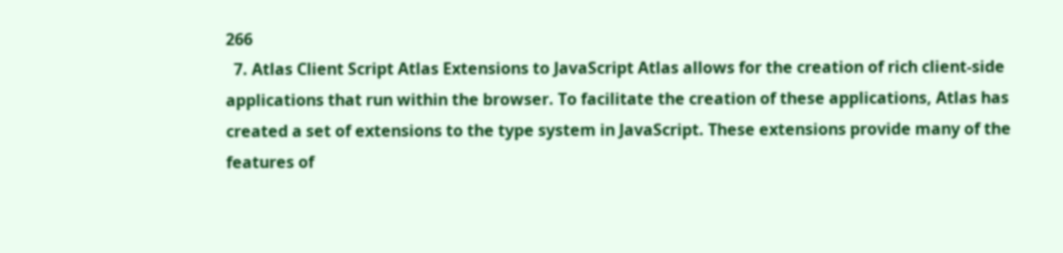266
  7. Atlas Client Script Atlas Extensions to JavaScript Atlas allows for the creation of rich client-side applications that run within the browser. To facilitate the creation of these applications, Atlas has created a set of extensions to the type system in JavaScript. These extensions provide many of the features of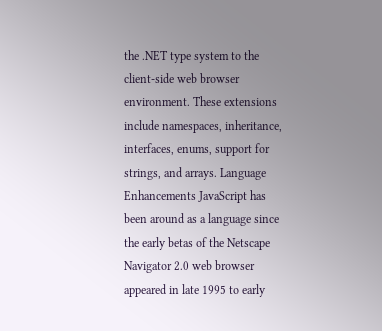the .NET type system to the client-side web browser environment. These extensions include namespaces, inheritance, interfaces, enums, support for strings, and arrays. Language Enhancements JavaScript has been around as a language since the early betas of the Netscape Navigator 2.0 web browser appeared in late 1995 to early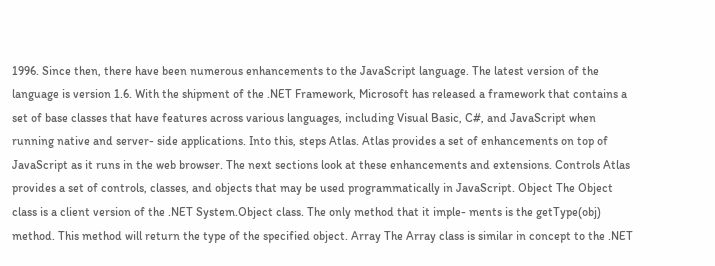1996. Since then, there have been numerous enhancements to the JavaScript language. The latest version of the language is version 1.6. With the shipment of the .NET Framework, Microsoft has released a framework that contains a set of base classes that have features across various languages, including Visual Basic, C#, and JavaScript when running native and server- side applications. Into this, steps Atlas. Atlas provides a set of enhancements on top of JavaScript as it runs in the web browser. The next sections look at these enhancements and extensions. Controls Atlas provides a set of controls, classes, and objects that may be used programmatically in JavaScript. Object The Object class is a client version of the .NET System.Object class. The only method that it imple- ments is the getType(obj) method. This method will return the type of the specified object. Array The Array class is similar in concept to the .NET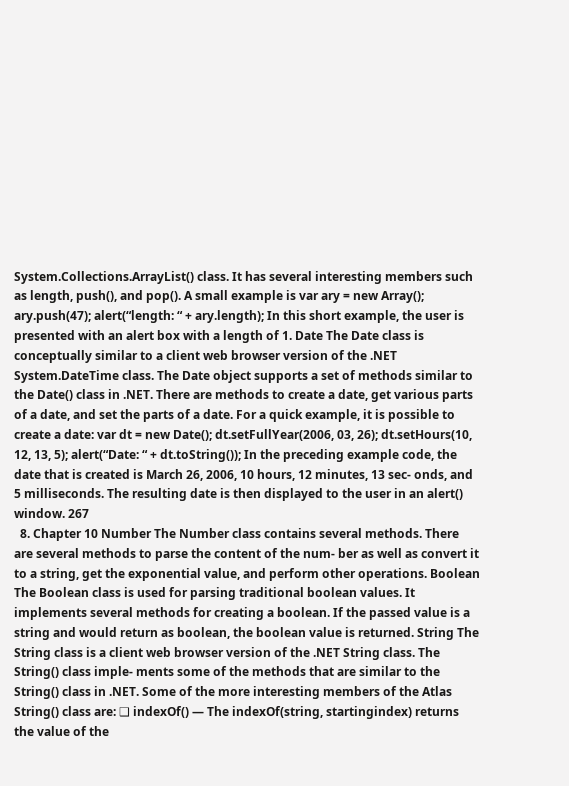System.Collections.ArrayList() class. It has several interesting members such as length, push(), and pop(). A small example is var ary = new Array(); ary.push(47); alert(“length: “ + ary.length); In this short example, the user is presented with an alert box with a length of 1. Date The Date class is conceptually similar to a client web browser version of the .NET System.DateTime class. The Date object supports a set of methods similar to the Date() class in .NET. There are methods to create a date, get various parts of a date, and set the parts of a date. For a quick example, it is possible to create a date: var dt = new Date(); dt.setFullYear(2006, 03, 26); dt.setHours(10, 12, 13, 5); alert(“Date: “ + dt.toString()); In the preceding example code, the date that is created is March 26, 2006, 10 hours, 12 minutes, 13 sec- onds, and 5 milliseconds. The resulting date is then displayed to the user in an alert() window. 267
  8. Chapter 10 Number The Number class contains several methods. There are several methods to parse the content of the num- ber as well as convert it to a string, get the exponential value, and perform other operations. Boolean The Boolean class is used for parsing traditional boolean values. It implements several methods for creating a boolean. If the passed value is a string and would return as boolean, the boolean value is returned. String The String class is a client web browser version of the .NET String class. The String() class imple- ments some of the methods that are similar to the String() class in .NET. Some of the more interesting members of the Atlas String() class are: ❑ indexOf() — The indexOf(string, startingindex) returns the value of the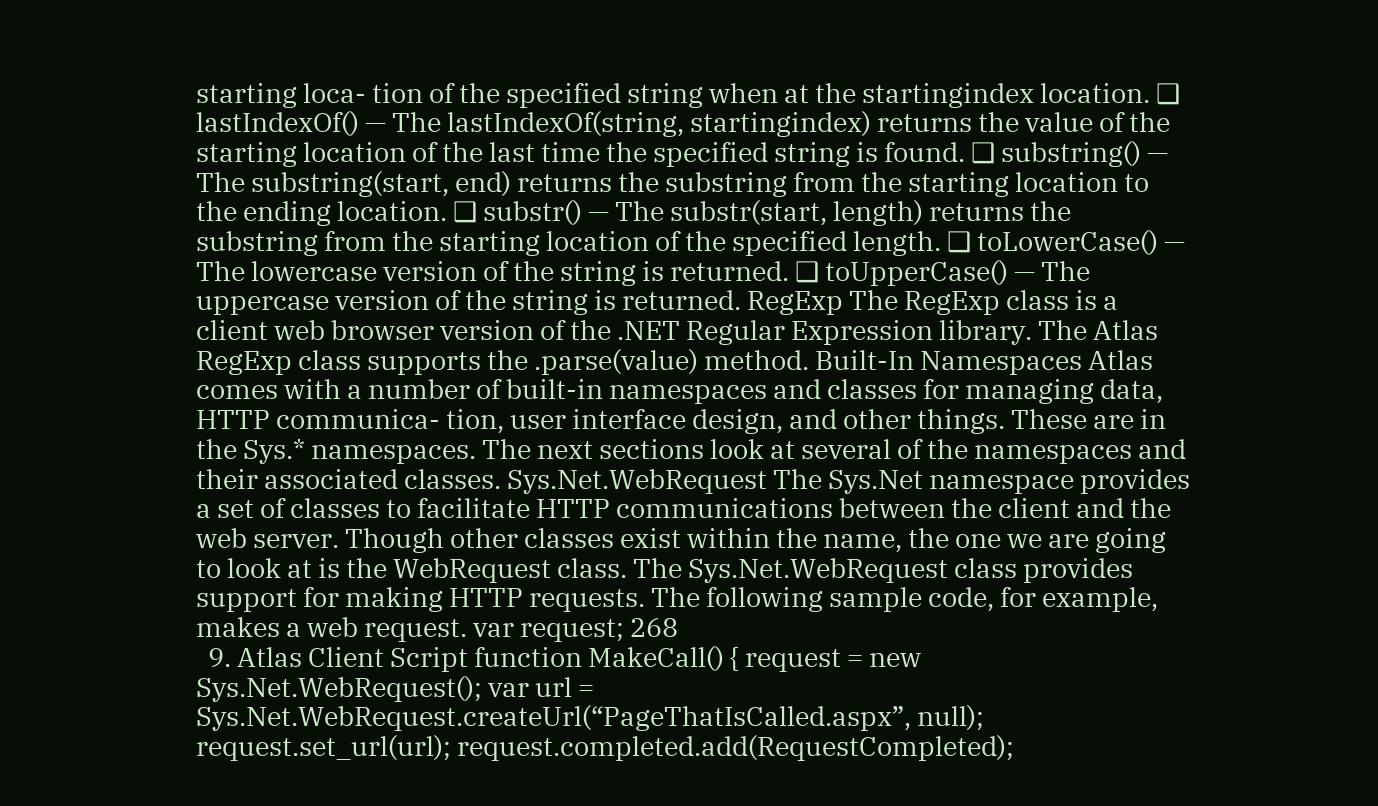starting loca- tion of the specified string when at the startingindex location. ❑ lastIndexOf() — The lastIndexOf(string, startingindex) returns the value of the starting location of the last time the specified string is found. ❑ substring() — The substring(start, end) returns the substring from the starting location to the ending location. ❑ substr() — The substr(start, length) returns the substring from the starting location of the specified length. ❑ toLowerCase() — The lowercase version of the string is returned. ❑ toUpperCase() — The uppercase version of the string is returned. RegExp The RegExp class is a client web browser version of the .NET Regular Expression library. The Atlas RegExp class supports the .parse(value) method. Built-In Namespaces Atlas comes with a number of built-in namespaces and classes for managing data, HTTP communica- tion, user interface design, and other things. These are in the Sys.* namespaces. The next sections look at several of the namespaces and their associated classes. Sys.Net.WebRequest The Sys.Net namespace provides a set of classes to facilitate HTTP communications between the client and the web server. Though other classes exist within the name, the one we are going to look at is the WebRequest class. The Sys.Net.WebRequest class provides support for making HTTP requests. The following sample code, for example, makes a web request. var request; 268
  9. Atlas Client Script function MakeCall() { request = new Sys.Net.WebRequest(); var url = Sys.Net.WebRequest.createUrl(“PageThatIsCalled.aspx”, null); request.set_url(url); request.completed.add(RequestCompleted);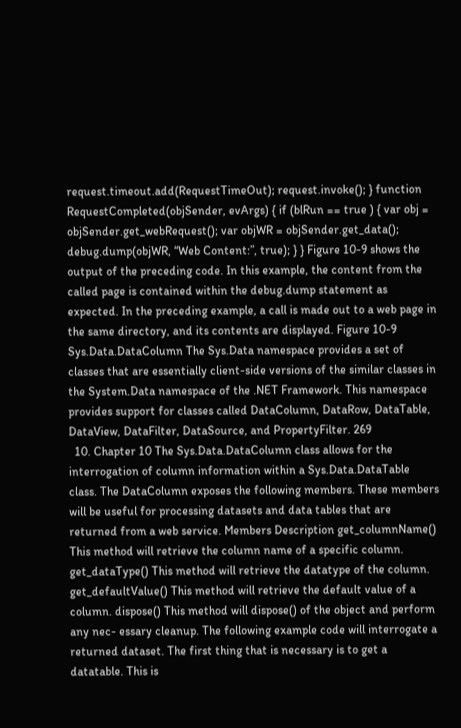request.timeout.add(RequestTimeOut); request.invoke(); } function RequestCompleted(objSender, evArgs) { if (blRun == true ) { var obj = objSender.get_webRequest(); var objWR = objSender.get_data(); debug.dump(objWR, “Web Content:”, true); } } Figure 10-9 shows the output of the preceding code. In this example, the content from the called page is contained within the debug.dump statement as expected. In the preceding example, a call is made out to a web page in the same directory, and its contents are displayed. Figure 10-9 Sys.Data.DataColumn The Sys.Data namespace provides a set of classes that are essentially client-side versions of the similar classes in the System.Data namespace of the .NET Framework. This namespace provides support for classes called DataColumn, DataRow, DataTable, DataView, DataFilter, DataSource, and PropertyFilter. 269
  10. Chapter 10 The Sys.Data.DataColumn class allows for the interrogation of column information within a Sys.Data.DataTable class. The DataColumn exposes the following members. These members will be useful for processing datasets and data tables that are returned from a web service. Members Description get_columnName() This method will retrieve the column name of a specific column. get_dataType() This method will retrieve the datatype of the column. get_defaultValue() This method will retrieve the default value of a column. dispose() This method will dispose() of the object and perform any nec- essary cleanup. The following example code will interrogate a returned dataset. The first thing that is necessary is to get a datatable. This is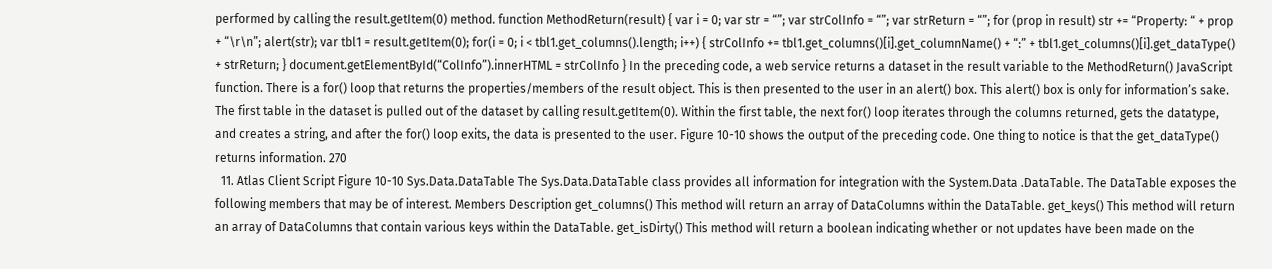performed by calling the result.getItem(0) method. function MethodReturn(result) { var i = 0; var str = “”; var strColInfo = “”; var strReturn = “”; for (prop in result) str += “Property: “ + prop + “\r\n”; alert(str); var tbl1 = result.getItem(0); for(i = 0; i < tbl1.get_columns().length; i++) { strColInfo += tbl1.get_columns()[i].get_columnName() + “:” + tbl1.get_columns()[i].get_dataType() + strReturn; } document.getElementById(“ColInfo”).innerHTML = strColInfo } In the preceding code, a web service returns a dataset in the result variable to the MethodReturn() JavaScript function. There is a for() loop that returns the properties/members of the result object. This is then presented to the user in an alert() box. This alert() box is only for information’s sake. The first table in the dataset is pulled out of the dataset by calling result.getItem(0). Within the first table, the next for() loop iterates through the columns returned, gets the datatype, and creates a string, and after the for() loop exits, the data is presented to the user. Figure 10-10 shows the output of the preceding code. One thing to notice is that the get_dataType() returns information. 270
  11. Atlas Client Script Figure 10-10 Sys.Data.DataTable The Sys.Data.DataTable class provides all information for integration with the System.Data .DataTable. The DataTable exposes the following members that may be of interest. Members Description get_columns() This method will return an array of DataColumns within the DataTable. get_keys() This method will return an array of DataColumns that contain various keys within the DataTable. get_isDirty() This method will return a boolean indicating whether or not updates have been made on the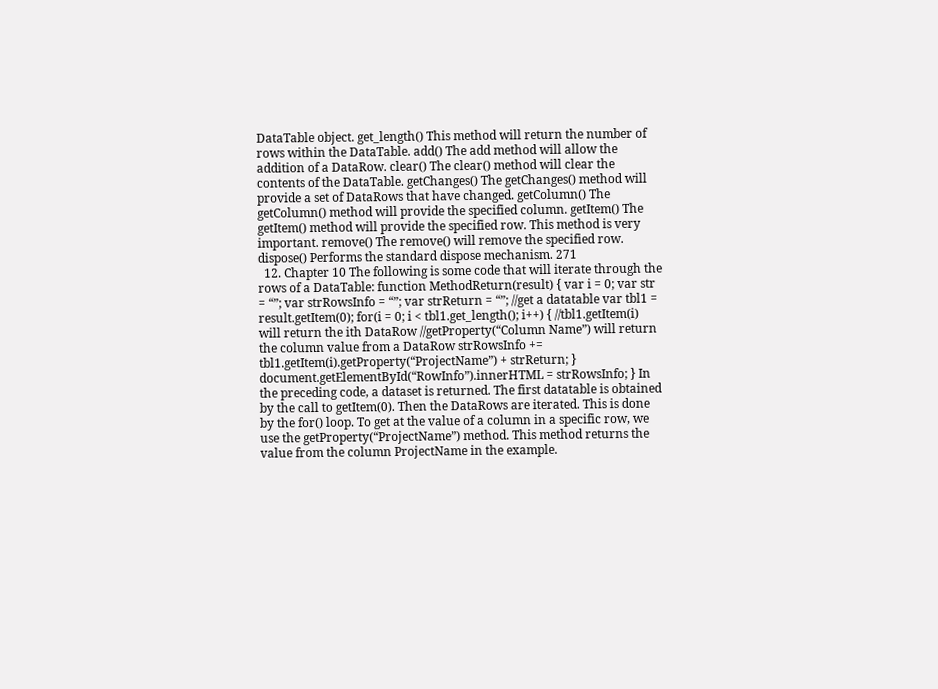DataTable object. get_length() This method will return the number of rows within the DataTable. add() The add method will allow the addition of a DataRow. clear() The clear() method will clear the contents of the DataTable. getChanges() The getChanges() method will provide a set of DataRows that have changed. getColumn() The getColumn() method will provide the specified column. getItem() The getItem() method will provide the specified row. This method is very important. remove() The remove() will remove the specified row. dispose() Performs the standard dispose mechanism. 271
  12. Chapter 10 The following is some code that will iterate through the rows of a DataTable: function MethodReturn(result) { var i = 0; var str = “”; var strRowsInfo = “”; var strReturn = “”; //get a datatable var tbl1 = result.getItem(0); for(i = 0; i < tbl1.get_length(); i++) { //tbl1.getItem(i) will return the ith DataRow //getProperty(“Column Name”) will return the column value from a DataRow strRowsInfo += tbl1.getItem(i).getProperty(“ProjectName”) + strReturn; } document.getElementById(“RowInfo”).innerHTML = strRowsInfo; } In the preceding code, a dataset is returned. The first datatable is obtained by the call to getItem(0). Then the DataRows are iterated. This is done by the for() loop. To get at the value of a column in a specific row, we use the getProperty(“ProjectName”) method. This method returns the value from the column ProjectName in the example.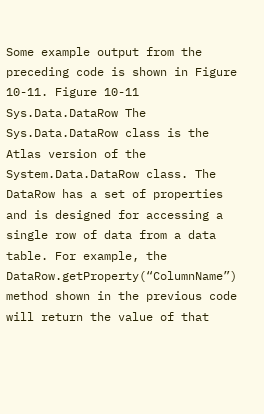Some example output from the preceding code is shown in Figure 10-11. Figure 10-11 Sys.Data.DataRow The Sys.Data.DataRow class is the Atlas version of the System.Data.DataRow class. The DataRow has a set of properties and is designed for accessing a single row of data from a data table. For example, the DataRow.getProperty(“ColumnName”) method shown in the previous code will return the value of that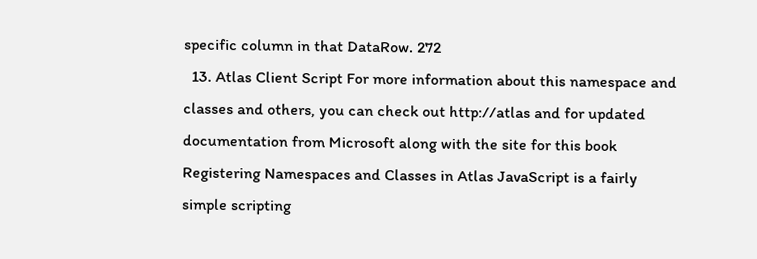specific column in that DataRow. 272
  13. Atlas Client Script For more information about this namespace and classes and others, you can check out http://atlas and for updated documentation from Microsoft along with the site for this book Registering Namespaces and Classes in Atlas JavaScript is a fairly simple scripting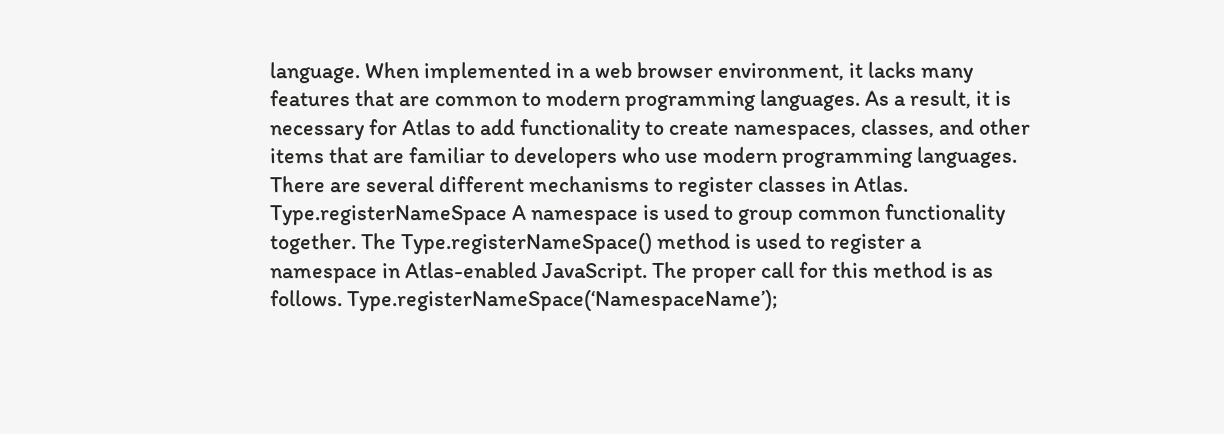language. When implemented in a web browser environment, it lacks many features that are common to modern programming languages. As a result, it is necessary for Atlas to add functionality to create namespaces, classes, and other items that are familiar to developers who use modern programming languages. There are several different mechanisms to register classes in Atlas. Type.registerNameSpace A namespace is used to group common functionality together. The Type.registerNameSpace() method is used to register a namespace in Atlas-enabled JavaScript. The proper call for this method is as follows. Type.registerNameSpace(‘NamespaceName’);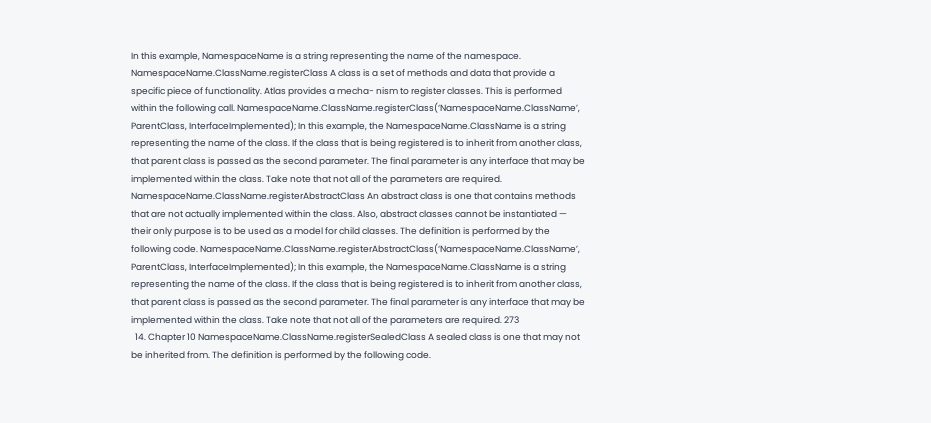In this example, NamespaceName is a string representing the name of the namespace. NamespaceName.ClassName.registerClass A class is a set of methods and data that provide a specific piece of functionality. Atlas provides a mecha- nism to register classes. This is performed within the following call. NamespaceName.ClassName.registerClass(‘NamespaceName.ClassName’, ParentClass, InterfaceImplemented); In this example, the NamespaceName.ClassName is a string representing the name of the class. If the class that is being registered is to inherit from another class, that parent class is passed as the second parameter. The final parameter is any interface that may be implemented within the class. Take note that not all of the parameters are required. NamespaceName.ClassName.registerAbstractClass An abstract class is one that contains methods that are not actually implemented within the class. Also, abstract classes cannot be instantiated — their only purpose is to be used as a model for child classes. The definition is performed by the following code. NamespaceName.ClassName.registerAbstractClass(‘NamespaceName.ClassName’, ParentClass, InterfaceImplemented); In this example, the NamespaceName.ClassName is a string representing the name of the class. If the class that is being registered is to inherit from another class, that parent class is passed as the second parameter. The final parameter is any interface that may be implemented within the class. Take note that not all of the parameters are required. 273
  14. Chapter 10 NamespaceName.ClassName.registerSealedClass A sealed class is one that may not be inherited from. The definition is performed by the following code.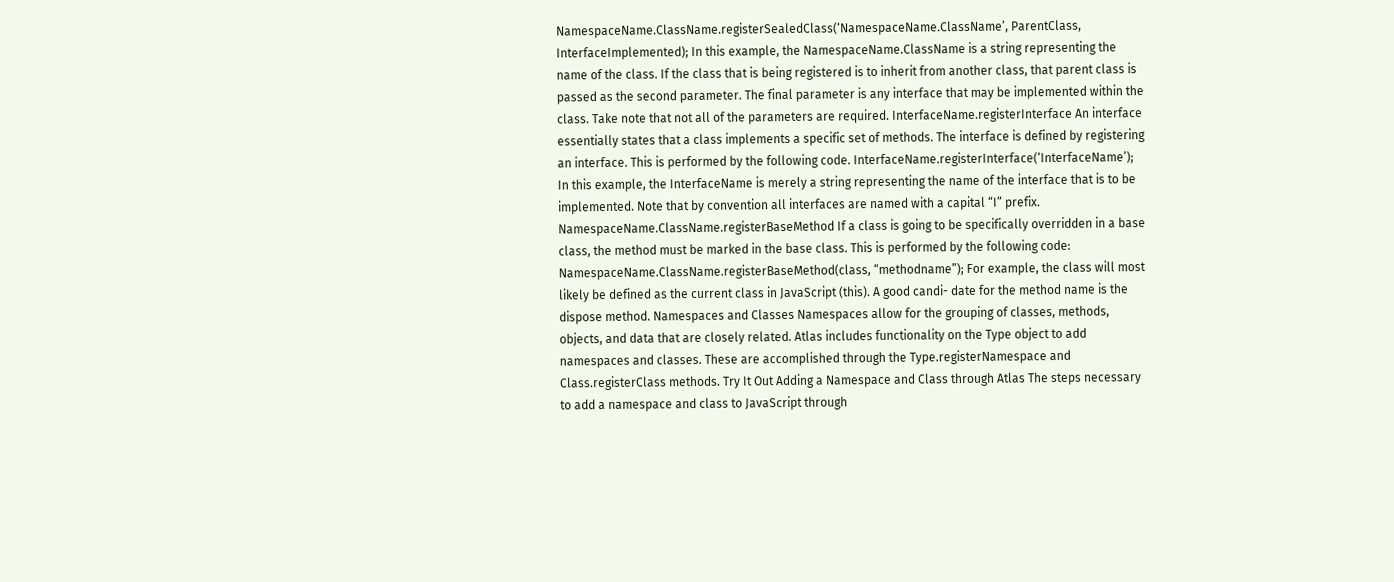NamespaceName.ClassName.registerSealedClass(‘NamespaceName.ClassName’, ParentClass, InterfaceImplemented); In this example, the NamespaceName.ClassName is a string representing the name of the class. If the class that is being registered is to inherit from another class, that parent class is passed as the second parameter. The final parameter is any interface that may be implemented within the class. Take note that not all of the parameters are required. InterfaceName.registerInterface An interface essentially states that a class implements a specific set of methods. The interface is defined by registering an interface. This is performed by the following code. InterfaceName.registerInterface(‘InterfaceName’); In this example, the InterfaceName is merely a string representing the name of the interface that is to be implemented. Note that by convention all interfaces are named with a capital “I” prefix. NamespaceName.ClassName.registerBaseMethod If a class is going to be specifically overridden in a base class, the method must be marked in the base class. This is performed by the following code: NamespaceName.ClassName.registerBaseMethod(class, “methodname”); For example, the class will most likely be defined as the current class in JavaScript (this). A good candi- date for the method name is the dispose method. Namespaces and Classes Namespaces allow for the grouping of classes, methods, objects, and data that are closely related. Atlas includes functionality on the Type object to add namespaces and classes. These are accomplished through the Type.registerNamespace and Class.registerClass methods. Try It Out Adding a Namespace and Class through Atlas The steps necessary to add a namespace and class to JavaScript through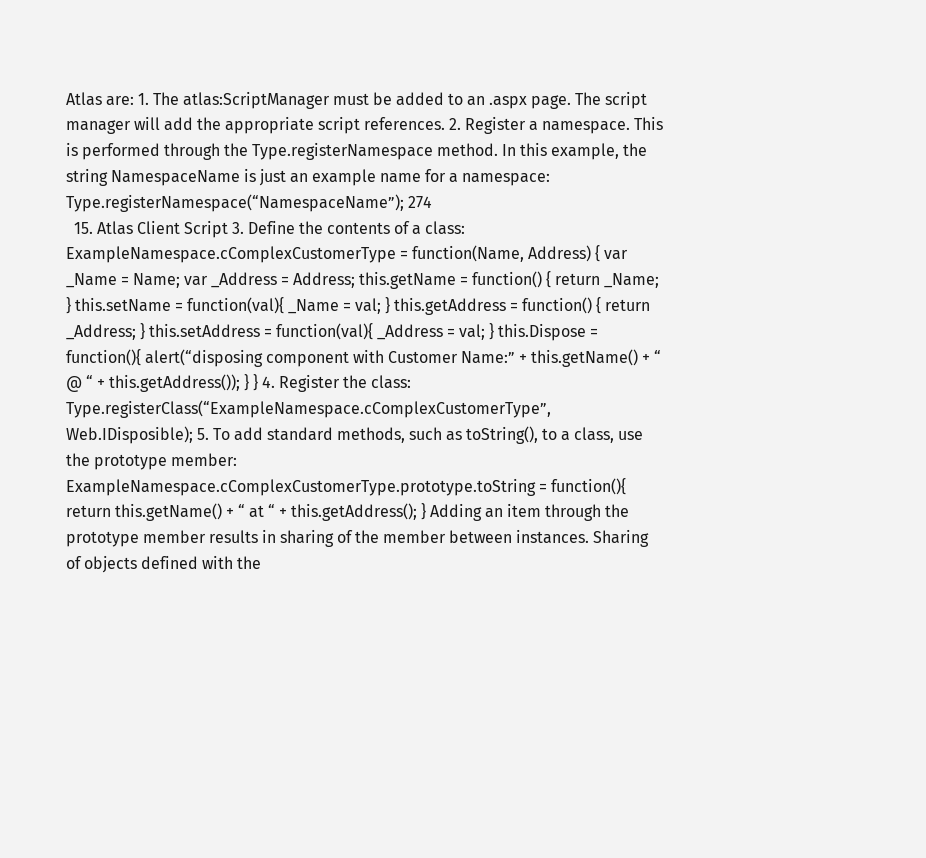Atlas are: 1. The atlas:ScriptManager must be added to an .aspx page. The script manager will add the appropriate script references. 2. Register a namespace. This is performed through the Type.registerNamespace method. In this example, the string NamespaceName is just an example name for a namespace: Type.registerNamespace(“NamespaceName”); 274
  15. Atlas Client Script 3. Define the contents of a class: ExampleNamespace.cComplexCustomerType = function(Name, Address) { var _Name = Name; var _Address = Address; this.getName = function() { return _Name; } this.setName = function(val){ _Name = val; } this.getAddress = function() { return _Address; } this.setAddress = function(val){ _Address = val; } this.Dispose = function(){ alert(“disposing component with Customer Name:” + this.getName() + “ @ “ + this.getAddress()); } } 4. Register the class: Type.registerClass(“ExampleNamespace.cComplexCustomerType”, Web.IDisposible); 5. To add standard methods, such as toString(), to a class, use the prototype member: ExampleNamespace.cComplexCustomerType.prototype.toString = function(){ return this.getName() + “ at “ + this.getAddress(); } Adding an item through the prototype member results in sharing of the member between instances. Sharing of objects defined with the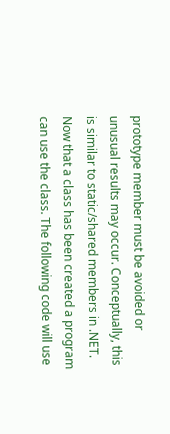prototype member must be avoided or unusual results may occur. Conceptually, this is similar to static/shared members in .NET. Now that a class has been created a program can use the class. The following code will use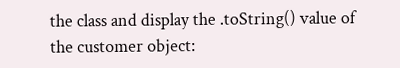the class and display the .toString() value of the customer object: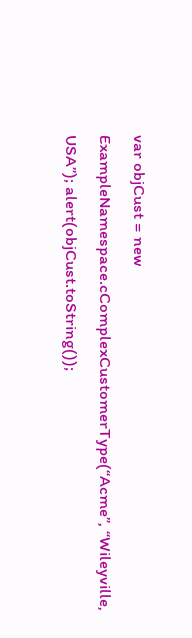var objCust = new ExampleNamespace.cComplexCustomerType(“Acme”, “Wileyville, USA”); alert(objCust.toString());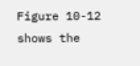Figure 10-12 shows the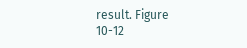result. Figure 10-12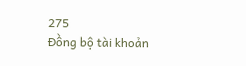275
Đồng bộ tài khoản